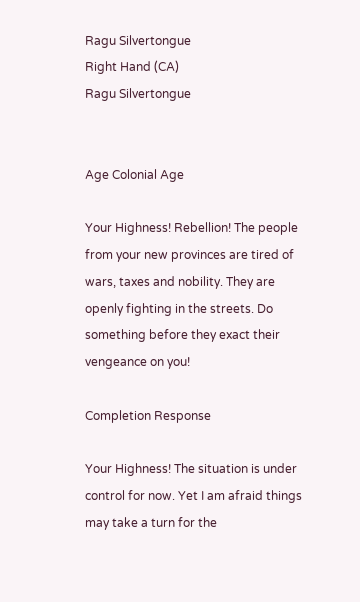Ragu Silvertongue
Right Hand (CA)
Ragu Silvertongue


Age Colonial Age

Your Highness! Rebellion! The people from your new provinces are tired of wars, taxes and nobility. They are openly fighting in the streets. Do something before they exact their vengeance on you!

Completion Response

Your Highness! The situation is under control for now. Yet I am afraid things may take a turn for the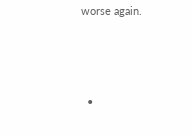worse again.



  •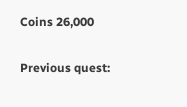Coins 26,000

Previous quest: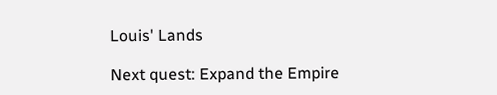Louis' Lands

Next quest: Expand the Empire